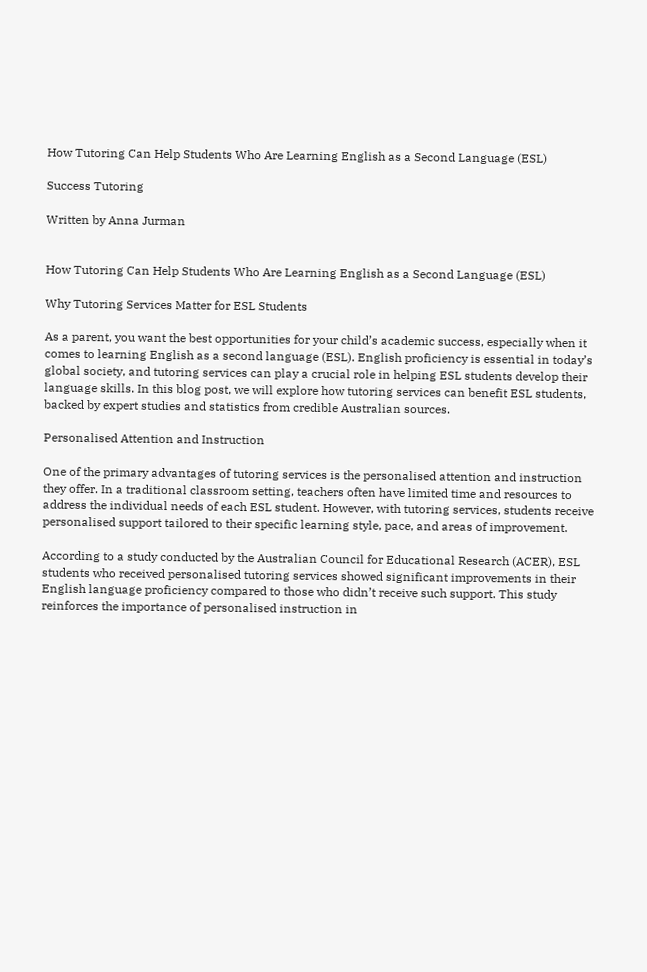How Tutoring Can Help Students Who Are Learning English as a Second Language (ESL)

Success Tutoring

Written by Anna Jurman


How Tutoring Can Help Students Who Are Learning English as a Second Language (ESL)

Why Tutoring Services Matter for ESL Students

As a parent, you want the best opportunities for your child’s academic success, especially when it comes to learning English as a second language (ESL). English proficiency is essential in today’s global society, and tutoring services can play a crucial role in helping ESL students develop their language skills. In this blog post, we will explore how tutoring services can benefit ESL students, backed by expert studies and statistics from credible Australian sources.

Personalised Attention and Instruction

One of the primary advantages of tutoring services is the personalised attention and instruction they offer. In a traditional classroom setting, teachers often have limited time and resources to address the individual needs of each ESL student. However, with tutoring services, students receive personalised support tailored to their specific learning style, pace, and areas of improvement.

According to a study conducted by the Australian Council for Educational Research (ACER), ESL students who received personalised tutoring services showed significant improvements in their English language proficiency compared to those who didn’t receive such support. This study reinforces the importance of personalised instruction in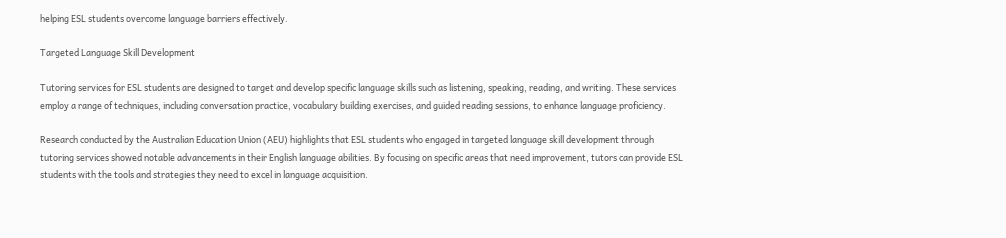helping ESL students overcome language barriers effectively.

Targeted Language Skill Development

Tutoring services for ESL students are designed to target and develop specific language skills such as listening, speaking, reading, and writing. These services employ a range of techniques, including conversation practice, vocabulary building exercises, and guided reading sessions, to enhance language proficiency.

Research conducted by the Australian Education Union (AEU) highlights that ESL students who engaged in targeted language skill development through tutoring services showed notable advancements in their English language abilities. By focusing on specific areas that need improvement, tutors can provide ESL students with the tools and strategies they need to excel in language acquisition.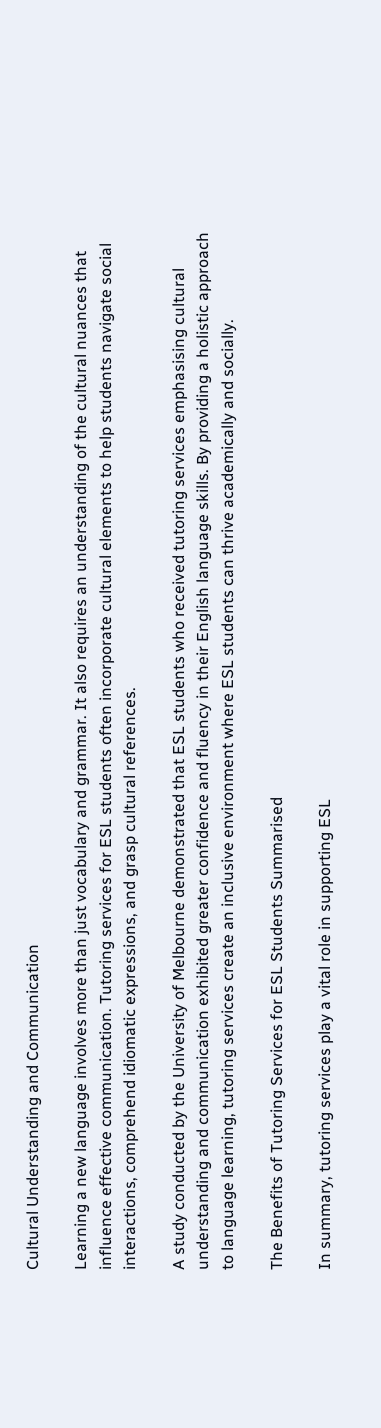Cultural Understanding and Communication

Learning a new language involves more than just vocabulary and grammar. It also requires an understanding of the cultural nuances that influence effective communication. Tutoring services for ESL students often incorporate cultural elements to help students navigate social interactions, comprehend idiomatic expressions, and grasp cultural references.

A study conducted by the University of Melbourne demonstrated that ESL students who received tutoring services emphasising cultural understanding and communication exhibited greater confidence and fluency in their English language skills. By providing a holistic approach to language learning, tutoring services create an inclusive environment where ESL students can thrive academically and socially.

The Benefits of Tutoring Services for ESL Students Summarised

In summary, tutoring services play a vital role in supporting ESL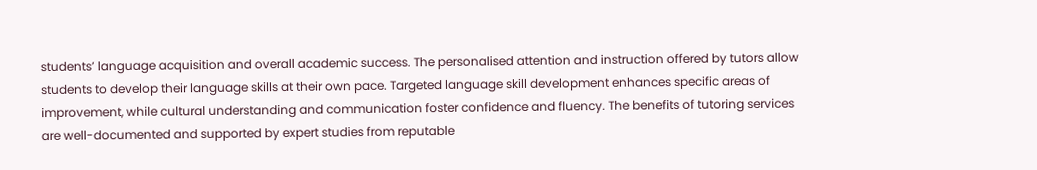students’ language acquisition and overall academic success. The personalised attention and instruction offered by tutors allow students to develop their language skills at their own pace. Targeted language skill development enhances specific areas of improvement, while cultural understanding and communication foster confidence and fluency. The benefits of tutoring services are well-documented and supported by expert studies from reputable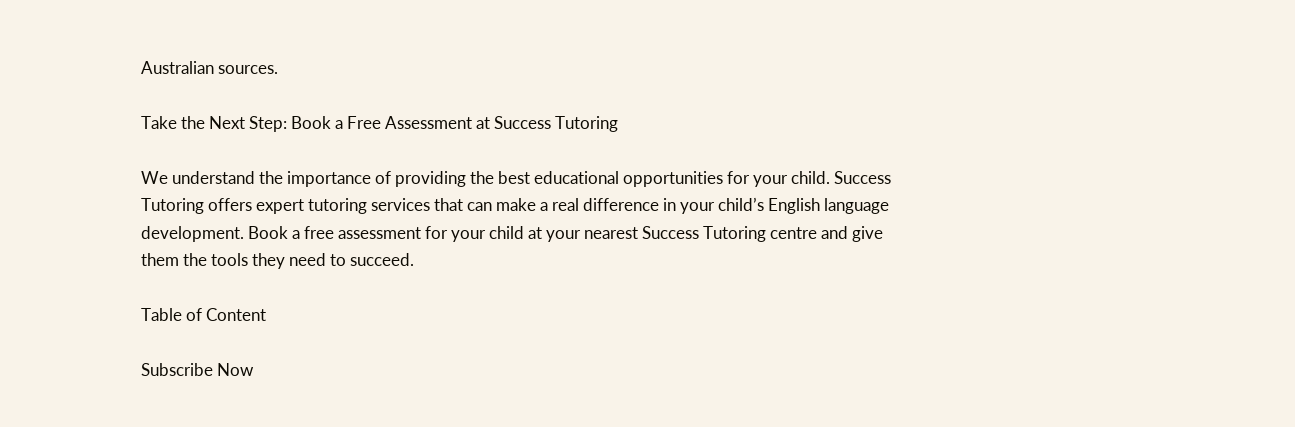Australian sources.

Take the Next Step: Book a Free Assessment at Success Tutoring

We understand the importance of providing the best educational opportunities for your child. Success Tutoring offers expert tutoring services that can make a real difference in your child’s English language development. Book a free assessment for your child at your nearest Success Tutoring centre and give them the tools they need to succeed.

Table of Content

Subscribe Now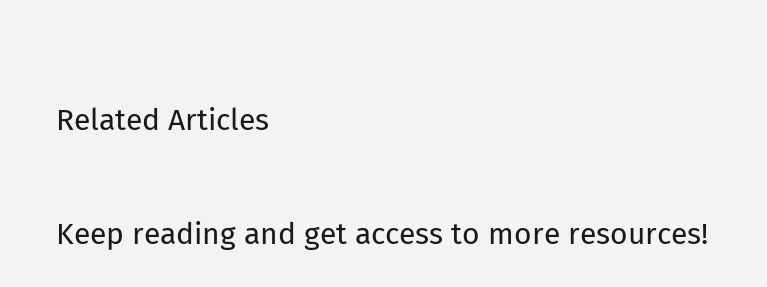Related Articles

Keep reading and get access to more resources!